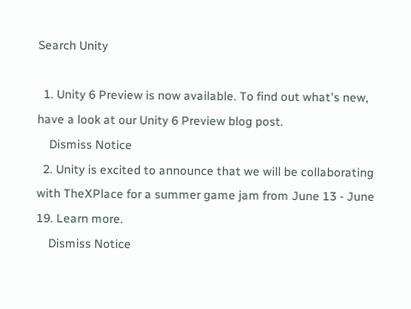Search Unity

  1. Unity 6 Preview is now available. To find out what's new, have a look at our Unity 6 Preview blog post.
    Dismiss Notice
  2. Unity is excited to announce that we will be collaborating with TheXPlace for a summer game jam from June 13 - June 19. Learn more.
    Dismiss Notice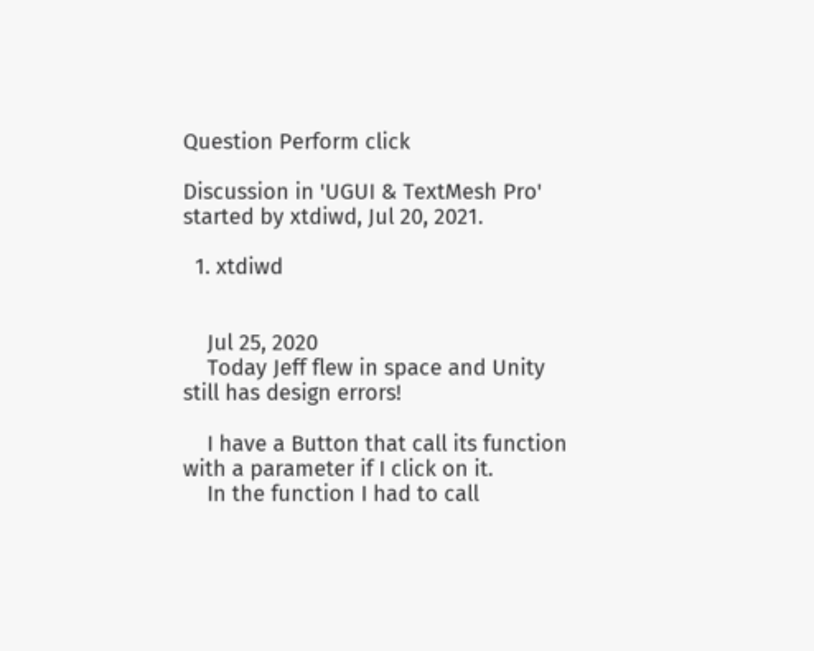Question Perform click

Discussion in 'UGUI & TextMesh Pro' started by xtdiwd, Jul 20, 2021.

  1. xtdiwd


    Jul 25, 2020
    Today Jeff flew in space and Unity still has design errors!

    I have a Button that call its function with a parameter if I click on it.
    In the function I had to call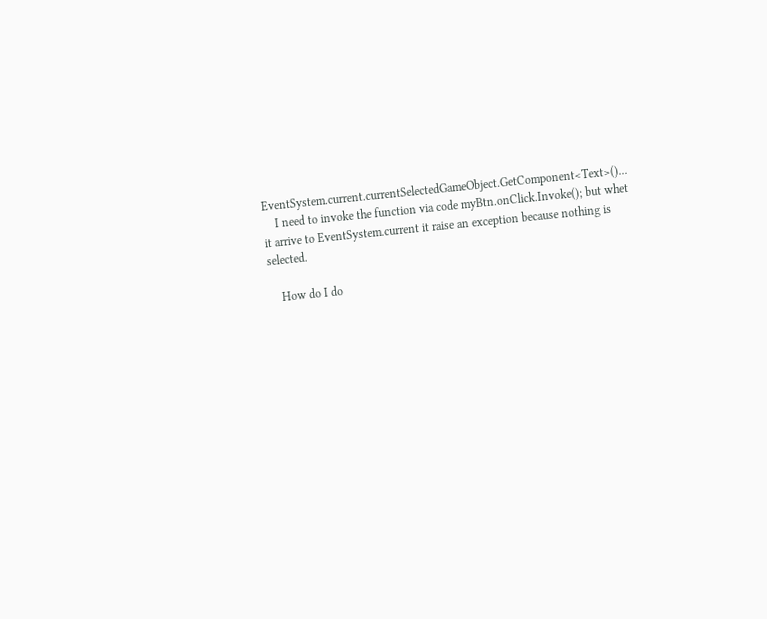EventSystem.current.currentSelectedGameObject.GetComponent<Text>()...
    I need to invoke the function via code myBtn.onClick.Invoke(); but whet it arrive to EventSystem.current it raise an exception because nothing is selected.

    How do I do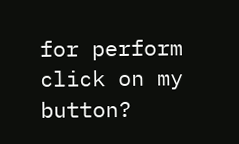for perform click on my button?